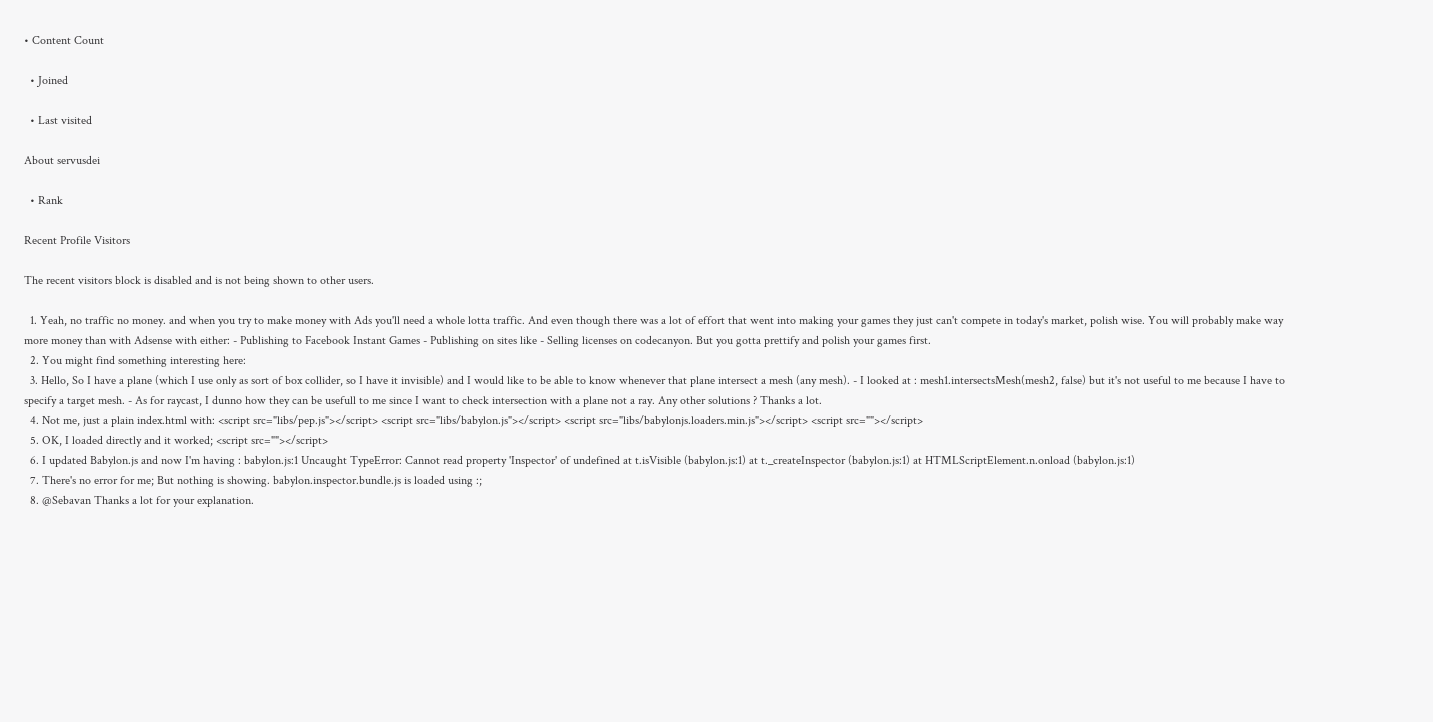• Content Count

  • Joined

  • Last visited

About servusdei

  • Rank

Recent Profile Visitors

The recent visitors block is disabled and is not being shown to other users.

  1. Yeah, no traffic no money. and when you try to make money with Ads you'll need a whole lotta traffic. And even though there was a lot of effort that went into making your games they just can't compete in today's market, polish wise. You will probably make way more money than with Adsense with either: - Publishing to Facebook Instant Games - Publishing on sites like - Selling licenses on codecanyon. But you gotta prettify and polish your games first.
  2. You might find something interesting here:
  3. Hello, So I have a plane (which I use only as sort of box collider, so I have it invisible) and I would like to be able to know whenever that plane intersect a mesh (any mesh). - I looked at : mesh1.intersectsMesh(mesh2, false) but it's not useful to me because I have to specify a target mesh. - As for raycast, I dunno how they can be usefull to me since I want to check intersection with a plane not a ray. Any other solutions ? Thanks a lot.
  4. Not me, just a plain index.html with: <script src="libs/pep.js"></script> <script src="libs/babylon.js"></script> <script src="libs/babylonjs.loaders.min.js"></script> <script src=""></script>
  5. OK, I loaded directly and it worked; <script src=""></script>
  6. I updated Babylon.js and now I'm having : babylon.js:1 Uncaught TypeError: Cannot read property 'Inspector' of undefined at t.isVisible (babylon.js:1) at t._createInspector (babylon.js:1) at HTMLScriptElement.n.onload (babylon.js:1)
  7. There's no error for me; But nothing is showing. babylon.inspector.bundle.js is loaded using :;
  8. @Sebavan Thanks a lot for your explanation.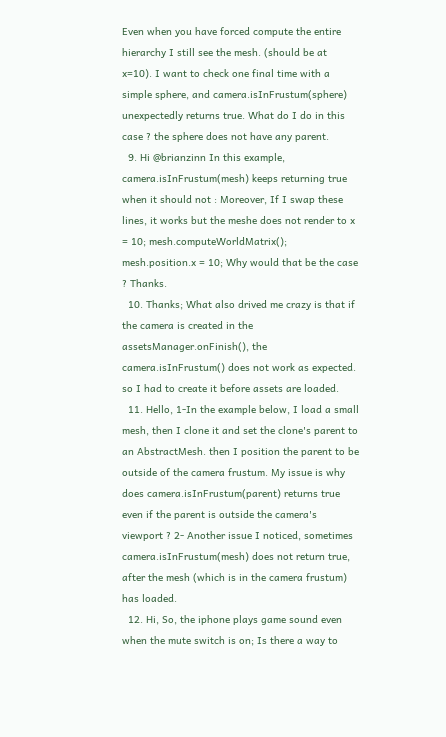Even when you have forced compute the entire hierarchy I still see the mesh. (should be at x=10). I want to check one final time with a simple sphere, and camera.isInFrustum(sphere) unexpectedly returns true. What do I do in this case ? the sphere does not have any parent.
  9. Hi @brianzinn In this example, camera.isInFrustum(mesh) keeps returning true when it should not : Moreover, If I swap these lines, it works but the meshe does not render to x = 10; mesh.computeWorldMatrix(); mesh.position.x = 10; Why would that be the case ? Thanks.
  10. Thanks; What also drived me crazy is that if the camera is created in the assetsManager.onFinish(), the camera.isInFrustum() does not work as expected. so I had to create it before assets are loaded.
  11. Hello, 1-In the example below, I load a small mesh, then I clone it and set the clone's parent to an AbstractMesh. then I position the parent to be outside of the camera frustum. My issue is why does camera.isInFrustum(parent) returns true even if the parent is outside the camera's viewport ? 2- Another issue I noticed, sometimes camera.isInFrustum(mesh) does not return true, after the mesh (which is in the camera frustum) has loaded.
  12. Hi, So, the iphone plays game sound even when the mute switch is on; Is there a way to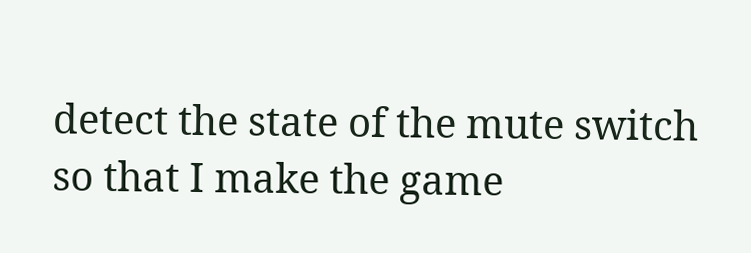detect the state of the mute switch so that I make the game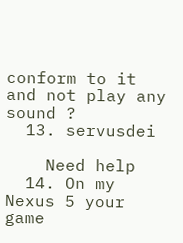conform to it and not play any sound ?
  13. servusdei

    Need help
  14. On my Nexus 5 your game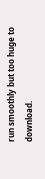run smoothly but too huge to download.